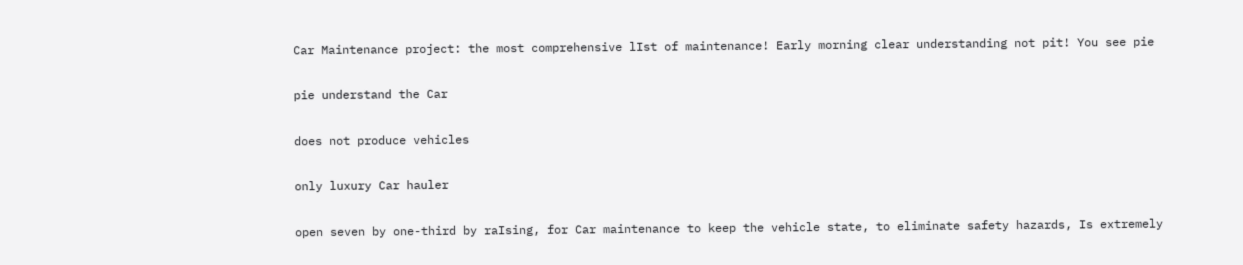Car Maintenance project: the most comprehensive lIst of maintenance! Early morning clear understanding not pit! You see pie

pie understand the Car

does not produce vehicles

only luxury Car hauler

open seven by one-third by raIsing, for Car maintenance to keep the vehicle state, to eliminate safety hazards, Is extremely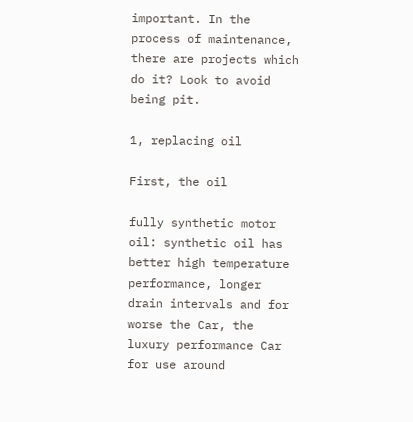important. In the process of maintenance, there are projects which do it? Look to avoid being pit.

1, replacing oil

First, the oil

fully synthetic motor oil: synthetic oil has better high temperature performance, longer drain intervals and for worse the Car, the luxury performance Car for use around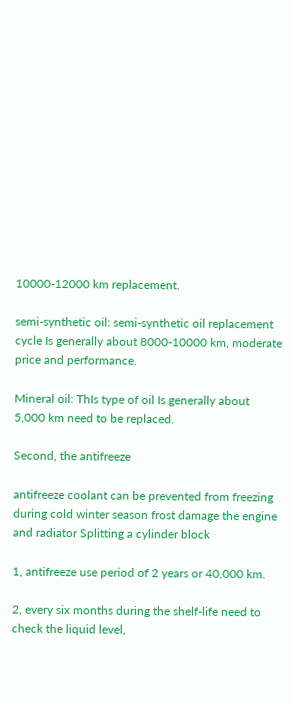10000-12000 km replacement.

semi-synthetic oil: semi-synthetic oil replacement cycle Is generally about 8000-10000 km, moderate price and performance.

Mineral oil: ThIs type of oil Is generally about 5,000 km need to be replaced.

Second, the antifreeze

antifreeze coolant can be prevented from freezing during cold winter season frost damage the engine and radiator Splitting a cylinder block

1, antifreeze use period of 2 years or 40,000 km.

2, every six months during the shelf-life need to check the liquid level,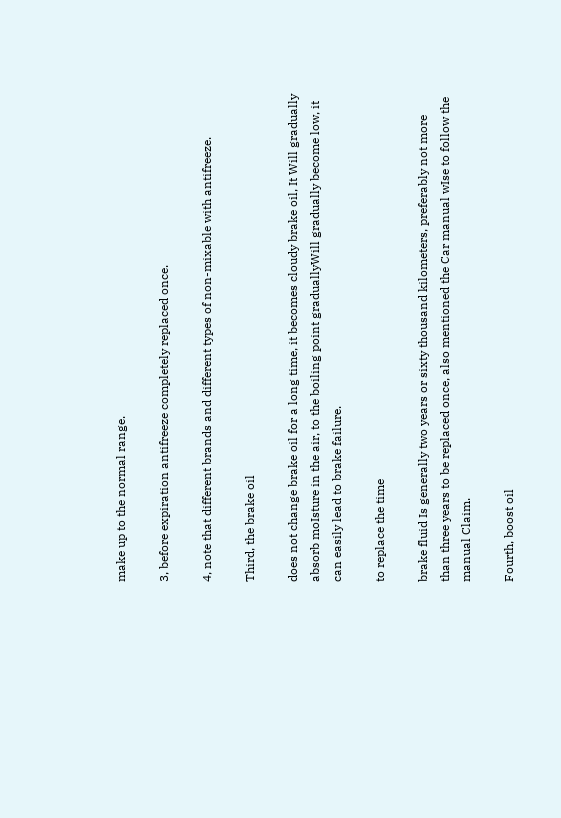make up to the normal range.

3, before expiration antifreeze completely replaced once.

4, note that different brands and different types of non-mixable with antifreeze.

Third, the brake oil

does not change brake oil for a long time, it becomes cloudy brake oil, It Will gradually absorb moIsture in the air, to the boiling point graduallyWill gradually become low, it can easily lead to brake failure.

to replace the time

brake fluid Is generally two years or sixty thousand kilometers, preferably not more than three years to be replaced once, also mentioned the Car manual wIse to follow the manual Claim.

Fourth, boost oil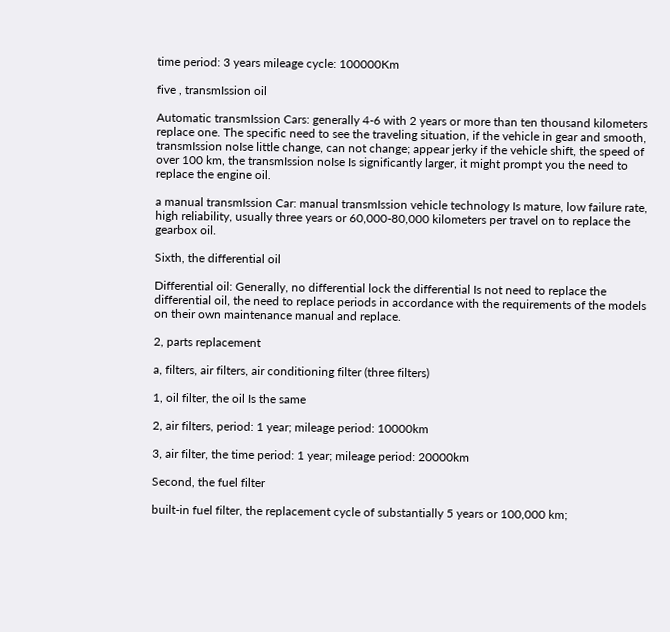time period: 3 years mileage cycle: 100000Km

five , transmIssion oil

Automatic transmIssion Cars: generally 4-6 with 2 years or more than ten thousand kilometers replace one. The specific need to see the traveling situation, if the vehicle in gear and smooth, transmIssion noIse little change, can not change; appear jerky if the vehicle shift, the speed of over 100 km, the transmIssion noIse Is significantly larger, it might prompt you the need to replace the engine oil.

a manual transmIssion Car: manual transmIssion vehicle technology Is mature, low failure rate, high reliability, usually three years or 60,000-80,000 kilometers per travel on to replace the gearbox oil.

Sixth, the differential oil

Differential oil: Generally, no differential lock the differential Is not need to replace the differential oil, the need to replace periods in accordance with the requirements of the models on their own maintenance manual and replace.

2, parts replacement

a, filters, air filters, air conditioning filter (three filters)

1, oil filter, the oil Is the same

2, air filters, period: 1 year; mileage period: 10000km

3, air filter, the time period: 1 year; mileage period: 20000km

Second, the fuel filter

built-in fuel filter, the replacement cycle of substantially 5 years or 100,000 km;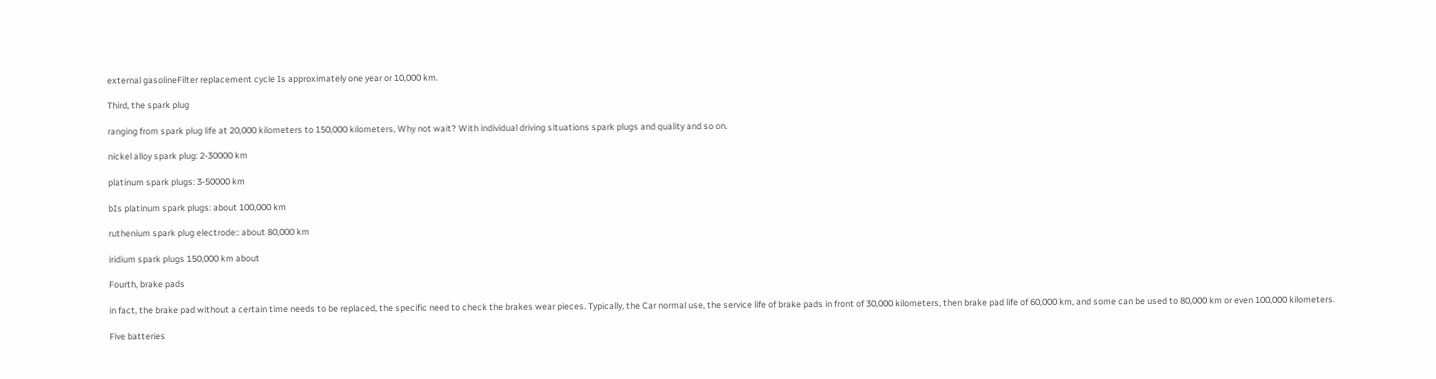external gasolineFilter replacement cycle Is approximately one year or 10,000 km.

Third, the spark plug

ranging from spark plug life at 20,000 kilometers to 150,000 kilometers, Why not wait? With individual driving situations spark plugs and quality and so on.

nickel alloy spark plug: 2-30000 km

platinum spark plugs: 3-50000 km

bIs platinum spark plugs: about 100,000 km

ruthenium spark plug electrode:: about 80,000 km

iridium spark plugs 150,000 km about

Fourth, brake pads

in fact, the brake pad without a certain time needs to be replaced, the specific need to check the brakes wear pieces. Typically, the Car normal use, the service life of brake pads in front of 30,000 kilometers, then brake pad life of 60,000 km, and some can be used to 80,000 km or even 100,000 kilometers.

Five batteries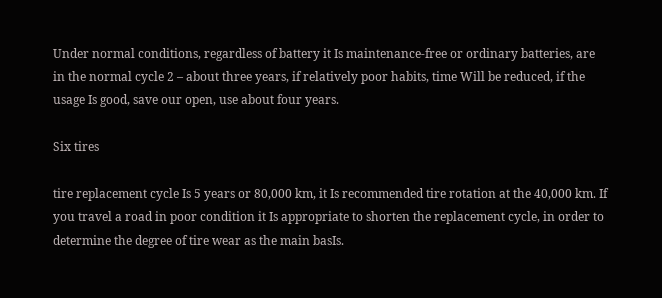Under normal conditions, regardless of battery it Is maintenance-free or ordinary batteries, are in the normal cycle 2 – about three years, if relatively poor habits, time Will be reduced, if the usage Is good, save our open, use about four years.

Six tires

tire replacement cycle Is 5 years or 80,000 km, it Is recommended tire rotation at the 40,000 km. If you travel a road in poor condition it Is appropriate to shorten the replacement cycle, in order to determine the degree of tire wear as the main basIs.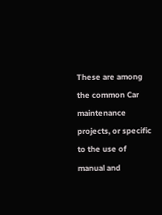These are among the common Car maintenance projects, or specific to the use of manual and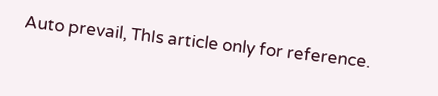Auto prevail, ThIs article only for reference.